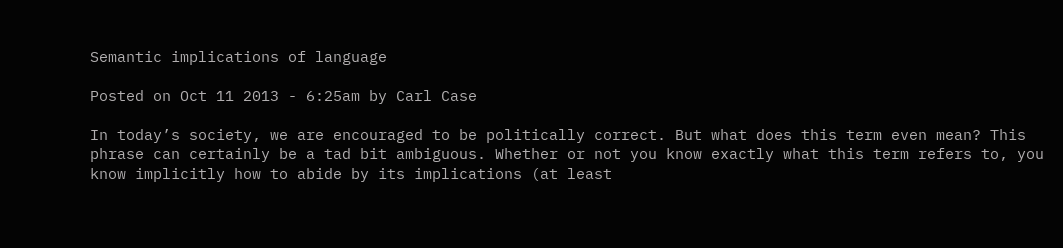Semantic implications of language

Posted on Oct 11 2013 - 6:25am by Carl Case

In today’s society, we are encouraged to be politically correct. But what does this term even mean? This phrase can certainly be a tad bit ambiguous. Whether or not you know exactly what this term refers to, you know implicitly how to abide by its implications (at least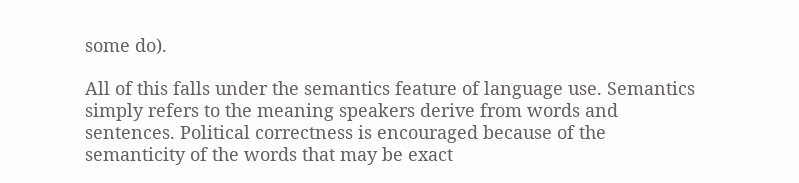some do).

All of this falls under the semantics feature of language use. Semantics simply refers to the meaning speakers derive from words and sentences. Political correctness is encouraged because of the semanticity of the words that may be exact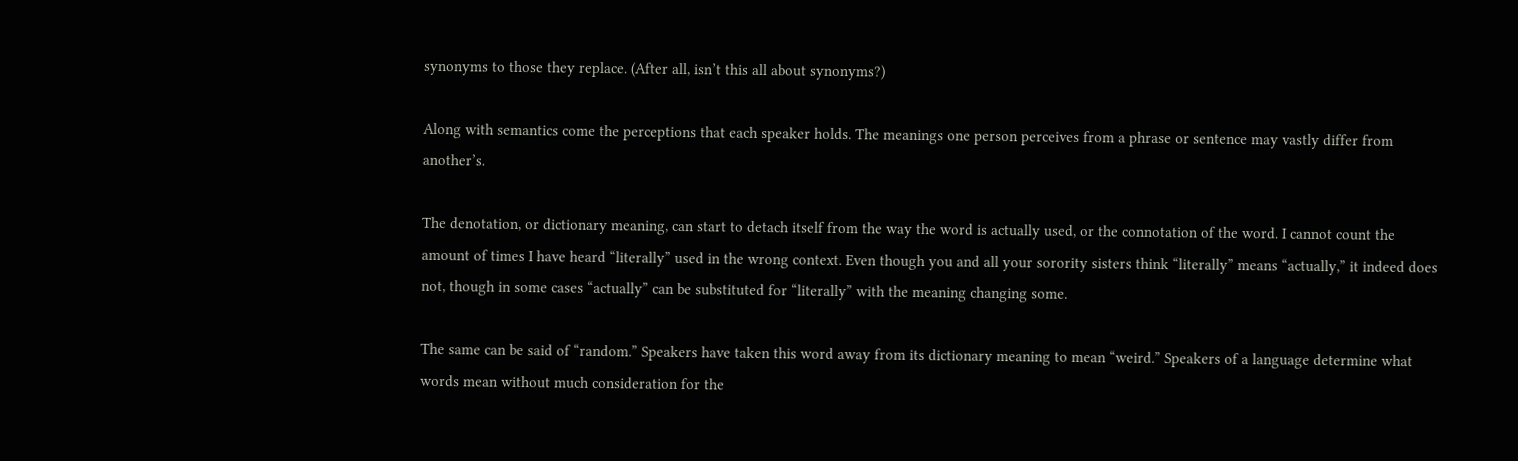synonyms to those they replace. (After all, isn’t this all about synonyms?)

Along with semantics come the perceptions that each speaker holds. The meanings one person perceives from a phrase or sentence may vastly differ from another’s.

The denotation, or dictionary meaning, can start to detach itself from the way the word is actually used, or the connotation of the word. I cannot count the amount of times I have heard “literally” used in the wrong context. Even though you and all your sorority sisters think “literally” means “actually,” it indeed does not, though in some cases “actually” can be substituted for “literally” with the meaning changing some.

The same can be said of “random.” Speakers have taken this word away from its dictionary meaning to mean “weird.” Speakers of a language determine what words mean without much consideration for the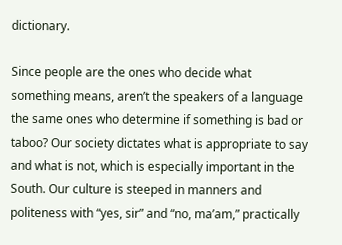dictionary.

Since people are the ones who decide what something means, aren’t the speakers of a language the same ones who determine if something is bad or taboo? Our society dictates what is appropriate to say and what is not, which is especially important in the South. Our culture is steeped in manners and politeness with “yes, sir” and “no, ma’am,” practically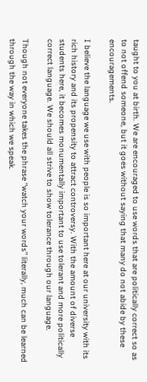taught to you at birth. We are encouraged to use words that are politically correct so as to not offend someone, but it goes without saying that many do not abide by these encouragements.

I believe the language we use with people is so important here at our university with its rich history and its propensity to attract controversy. With the amount of diverse students here, it becomes monumentally important to use tolerant and more politically correct language. We should all strive to show tolerance through our language.

Though not everyone takes the phrase “watch your words” literally, much can be learned through the way in which we speak.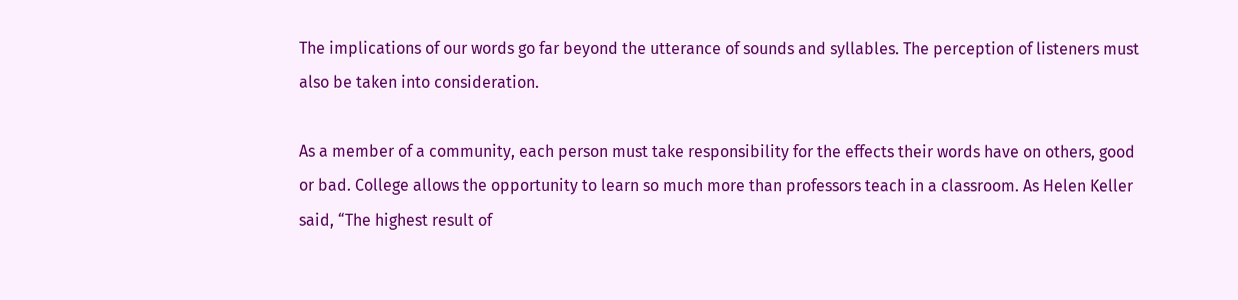The implications of our words go far beyond the utterance of sounds and syllables. The perception of listeners must also be taken into consideration.

As a member of a community, each person must take responsibility for the effects their words have on others, good or bad. College allows the opportunity to learn so much more than professors teach in a classroom. As Helen Keller said, “The highest result of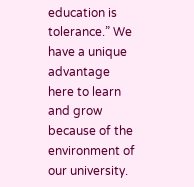education is tolerance.” We have a unique advantage here to learn and grow because of the environment of our university.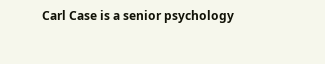Carl Case is a senior psychology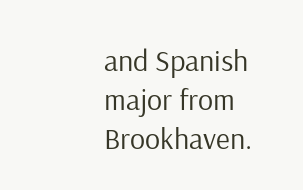and Spanish major from Brookhaven.